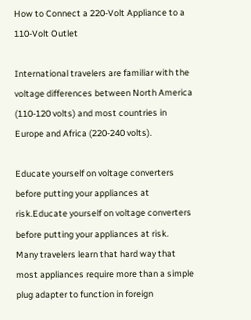How to Connect a 220-Volt Appliance to a 110-Volt Outlet

International travelers are familiar with the voltage differences between North America (110-120 volts) and most countries in Europe and Africa (220-240 volts).

Educate yourself on voltage converters before putting your appliances at risk.Educate yourself on voltage converters before putting your appliances at risk.
Many travelers learn that hard way that most appliances require more than a simple plug adapter to function in foreign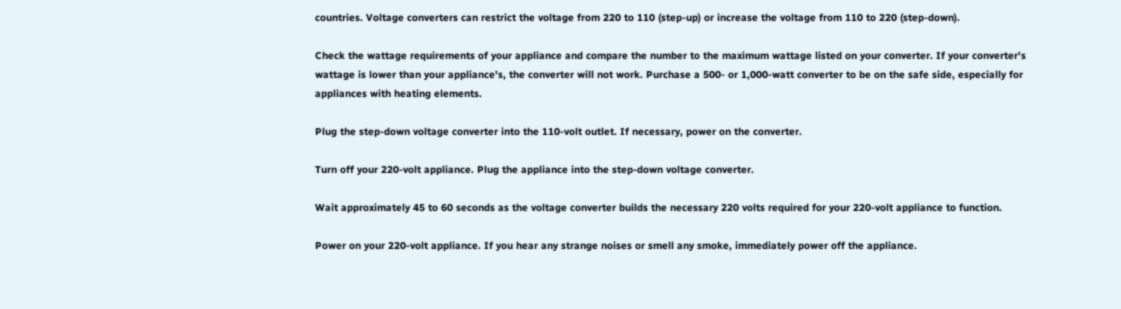countries. Voltage converters can restrict the voltage from 220 to 110 (step-up) or increase the voltage from 110 to 220 (step-down).

Check the wattage requirements of your appliance and compare the number to the maximum wattage listed on your converter. If your converter's wattage is lower than your appliance's, the converter will not work. Purchase a 500- or 1,000-watt converter to be on the safe side, especially for appliances with heating elements.

Plug the step-down voltage converter into the 110-volt outlet. If necessary, power on the converter.

Turn off your 220-volt appliance. Plug the appliance into the step-down voltage converter.

Wait approximately 45 to 60 seconds as the voltage converter builds the necessary 220 volts required for your 220-volt appliance to function.

Power on your 220-volt appliance. If you hear any strange noises or smell any smoke, immediately power off the appliance.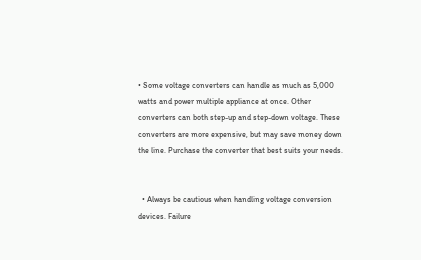• Some voltage converters can handle as much as 5,000 watts and power multiple appliance at once. Other converters can both step-up and step-down voltage. These converters are more expensive, but may save money down the line. Purchase the converter that best suits your needs.


  • Always be cautious when handling voltage conversion devices. Failure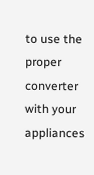to use the proper converter with your appliances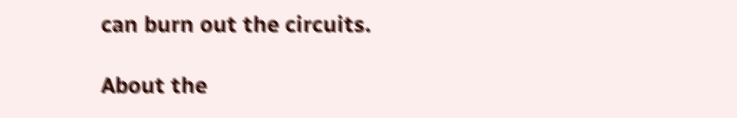can burn out the circuits.

About the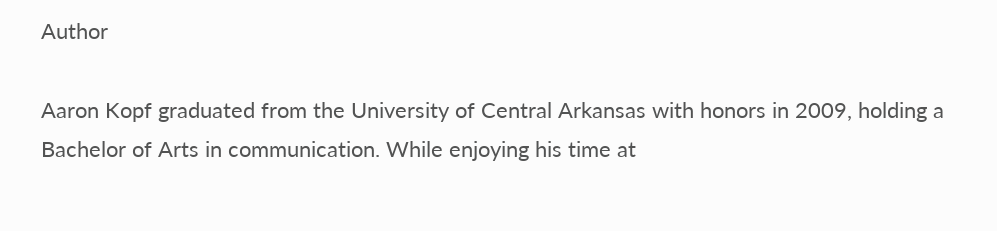Author

Aaron Kopf graduated from the University of Central Arkansas with honors in 2009, holding a Bachelor of Arts in communication. While enjoying his time at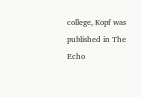college, Kopf was published in The Echo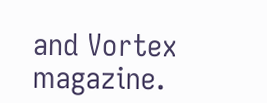and Vortex magazine.